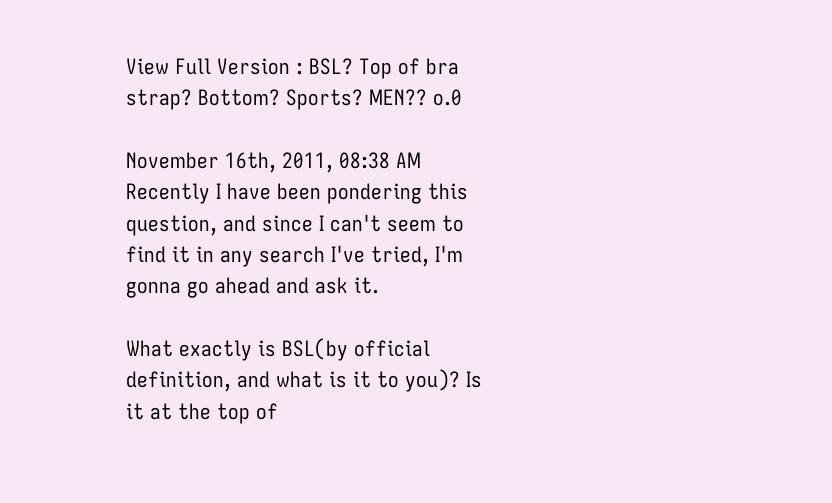View Full Version : BSL? Top of bra strap? Bottom? Sports? MEN?? o.0

November 16th, 2011, 08:38 AM
Recently I have been pondering this question, and since I can't seem to find it in any search I've tried, I'm gonna go ahead and ask it.

What exactly is BSL(by official definition, and what is it to you)? Is it at the top of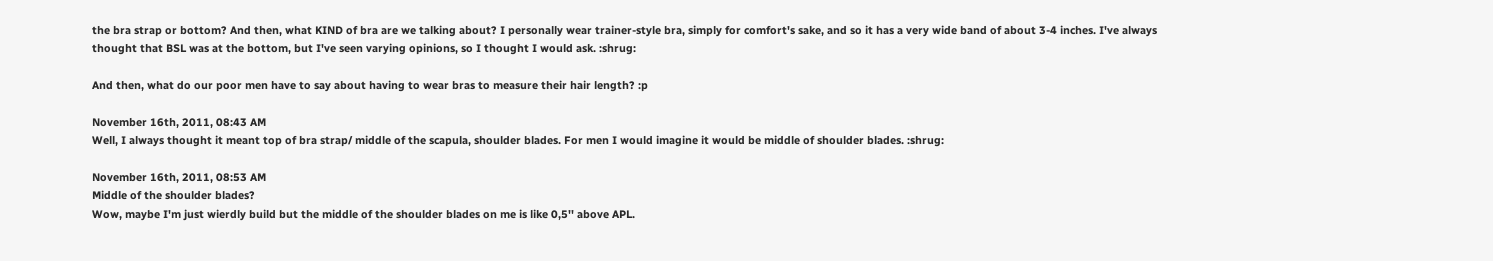the bra strap or bottom? And then, what KIND of bra are we talking about? I personally wear trainer-style bra, simply for comfort's sake, and so it has a very wide band of about 3-4 inches. I've always thought that BSL was at the bottom, but I've seen varying opinions, so I thought I would ask. :shrug:

And then, what do our poor men have to say about having to wear bras to measure their hair length? :p

November 16th, 2011, 08:43 AM
Well, I always thought it meant top of bra strap/ middle of the scapula, shoulder blades. For men I would imagine it would be middle of shoulder blades. :shrug:

November 16th, 2011, 08:53 AM
Middle of the shoulder blades?
Wow, maybe I'm just wierdly build but the middle of the shoulder blades on me is like 0,5'' above APL.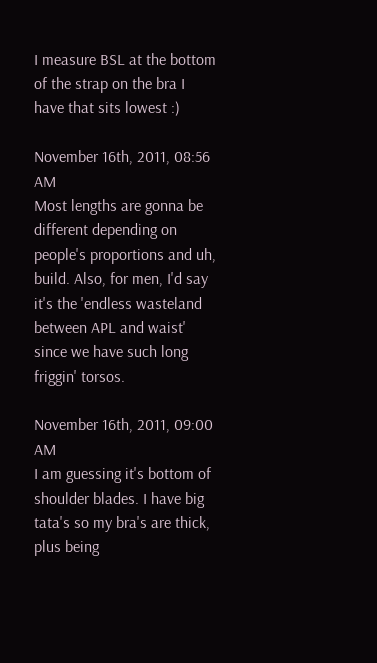I measure BSL at the bottom of the strap on the bra I have that sits lowest :)

November 16th, 2011, 08:56 AM
Most lengths are gonna be different depending on people's proportions and uh, build. Also, for men, I'd say it's the 'endless wasteland between APL and waist' since we have such long friggin' torsos.

November 16th, 2011, 09:00 AM
I am guessing it's bottom of shoulder blades. I have big tata's so my bra's are thick, plus being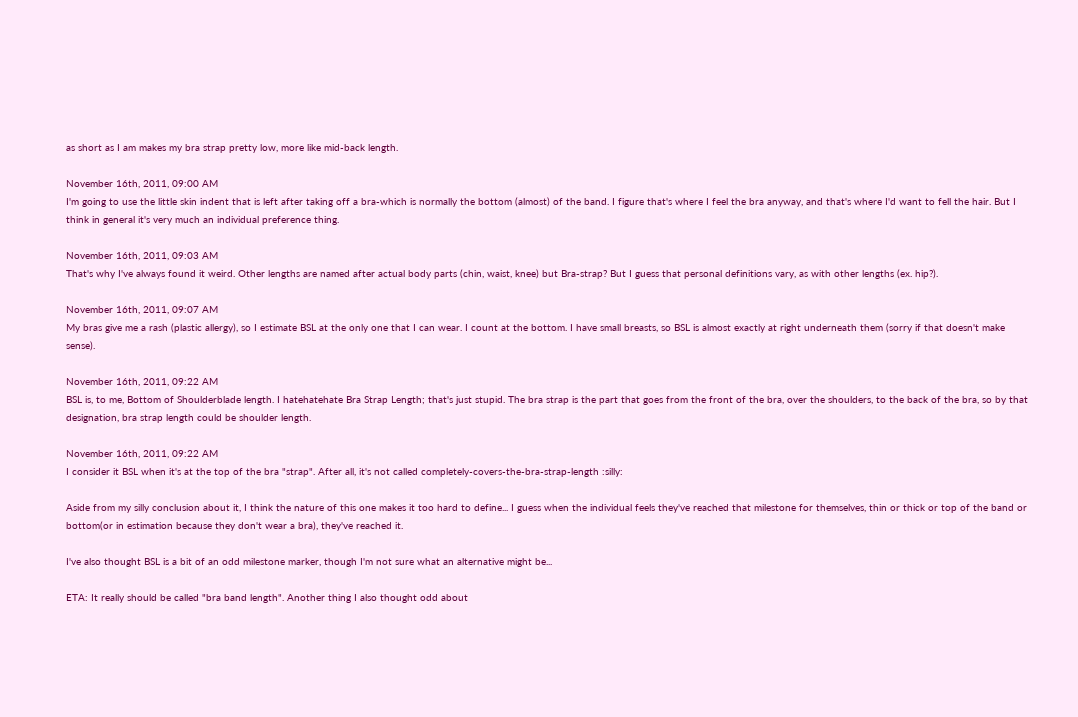as short as I am makes my bra strap pretty low, more like mid-back length.

November 16th, 2011, 09:00 AM
I'm going to use the little skin indent that is left after taking off a bra-which is normally the bottom (almost) of the band. I figure that's where I feel the bra anyway, and that's where I'd want to fell the hair. But I think in general it's very much an individual preference thing.

November 16th, 2011, 09:03 AM
That's why I've always found it weird. Other lengths are named after actual body parts (chin, waist, knee) but Bra-strap? But I guess that personal definitions vary, as with other lengths (ex. hip?).

November 16th, 2011, 09:07 AM
My bras give me a rash (plastic allergy), so I estimate BSL at the only one that I can wear. I count at the bottom. I have small breasts, so BSL is almost exactly at right underneath them (sorry if that doesn't make sense).

November 16th, 2011, 09:22 AM
BSL is, to me, Bottom of Shoulderblade length. I hatehatehate Bra Strap Length; that's just stupid. The bra strap is the part that goes from the front of the bra, over the shoulders, to the back of the bra, so by that designation, bra strap length could be shoulder length.

November 16th, 2011, 09:22 AM
I consider it BSL when it's at the top of the bra "strap". After all, it's not called completely-covers-the-bra-strap-length :silly:

Aside from my silly conclusion about it, I think the nature of this one makes it too hard to define... I guess when the individual feels they've reached that milestone for themselves, thin or thick or top of the band or bottom(or in estimation because they don't wear a bra), they've reached it.

I've also thought BSL is a bit of an odd milestone marker, though I'm not sure what an alternative might be...

ETA: It really should be called "bra band length". Another thing I also thought odd about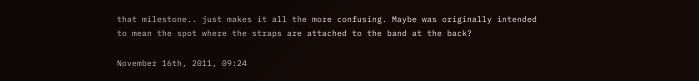that milestone.. just makes it all the more confusing. Maybe was originally intended to mean the spot where the straps are attached to the band at the back?

November 16th, 2011, 09:24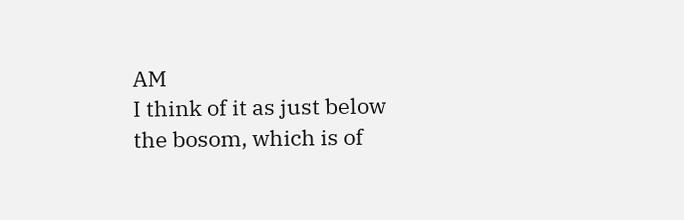AM
I think of it as just below the bosom, which is of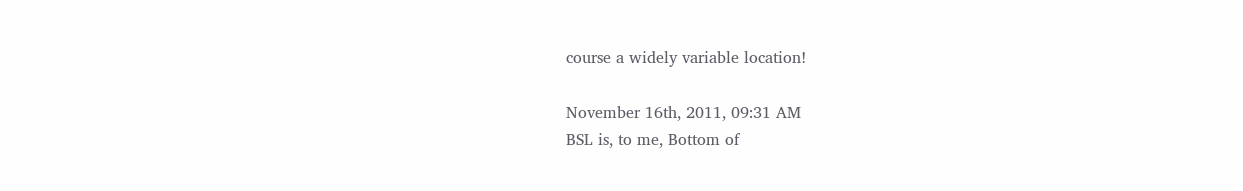course a widely variable location!

November 16th, 2011, 09:31 AM
BSL is, to me, Bottom of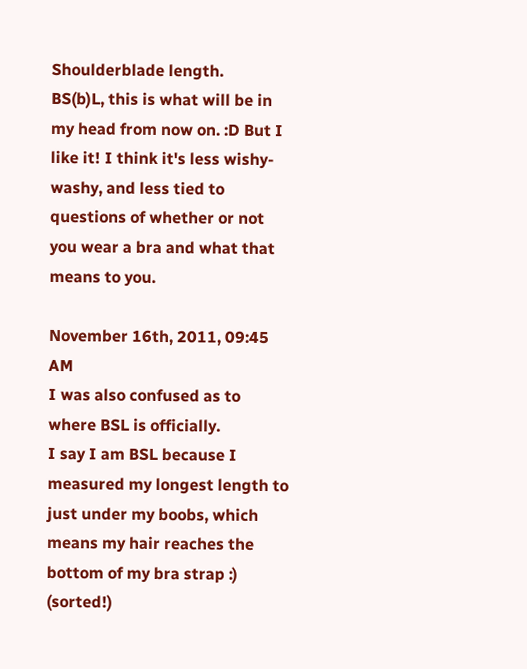Shoulderblade length.
BS(b)L, this is what will be in my head from now on. :D But I like it! I think it's less wishy-washy, and less tied to questions of whether or not you wear a bra and what that means to you.

November 16th, 2011, 09:45 AM
I was also confused as to where BSL is officially.
I say I am BSL because I measured my longest length to just under my boobs, which means my hair reaches the bottom of my bra strap :) (sorted!)